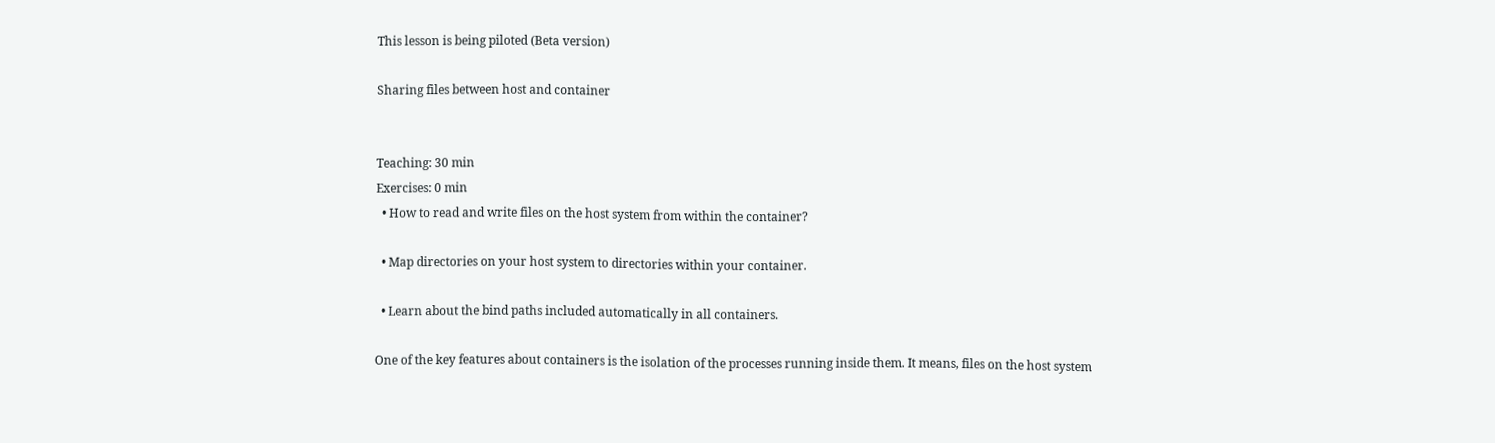This lesson is being piloted (Beta version)

Sharing files between host and container


Teaching: 30 min
Exercises: 0 min
  • How to read and write files on the host system from within the container?

  • Map directories on your host system to directories within your container.

  • Learn about the bind paths included automatically in all containers.

One of the key features about containers is the isolation of the processes running inside them. It means, files on the host system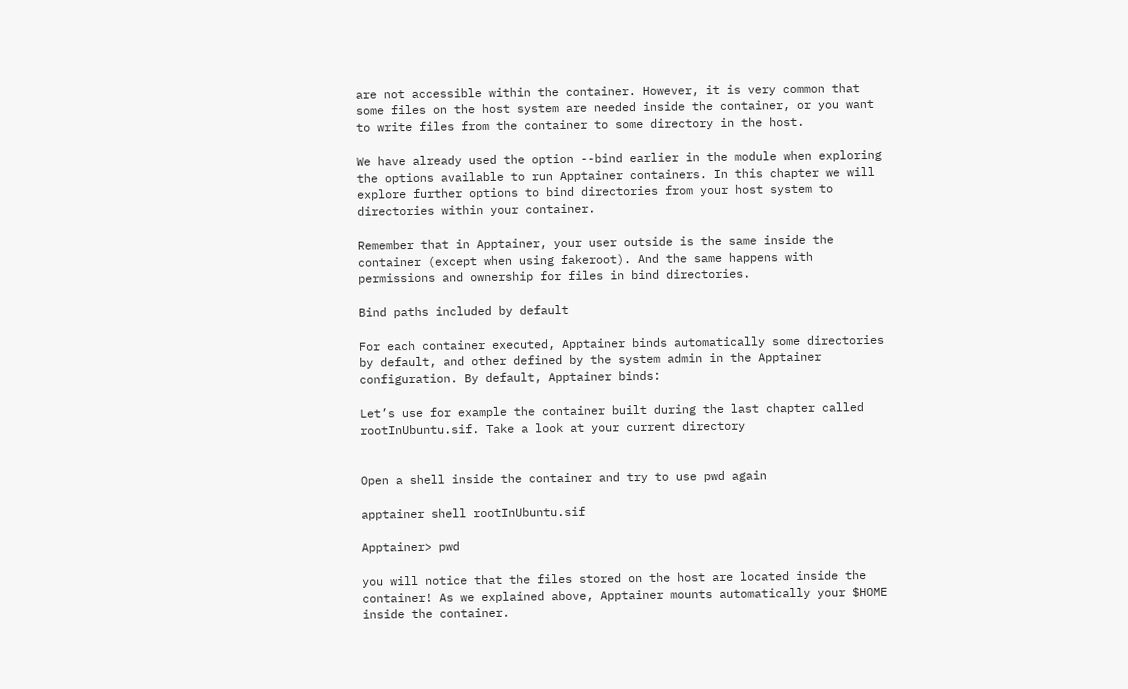are not accessible within the container. However, it is very common that some files on the host system are needed inside the container, or you want to write files from the container to some directory in the host.

We have already used the option --bind earlier in the module when exploring the options available to run Apptainer containers. In this chapter we will explore further options to bind directories from your host system to directories within your container.

Remember that in Apptainer, your user outside is the same inside the container (except when using fakeroot). And the same happens with permissions and ownership for files in bind directories.

Bind paths included by default

For each container executed, Apptainer binds automatically some directories by default, and other defined by the system admin in the Apptainer configuration. By default, Apptainer binds:

Let’s use for example the container built during the last chapter called rootInUbuntu.sif. Take a look at your current directory


Open a shell inside the container and try to use pwd again

apptainer shell rootInUbuntu.sif

Apptainer> pwd

you will notice that the files stored on the host are located inside the container! As we explained above, Apptainer mounts automatically your $HOME inside the container.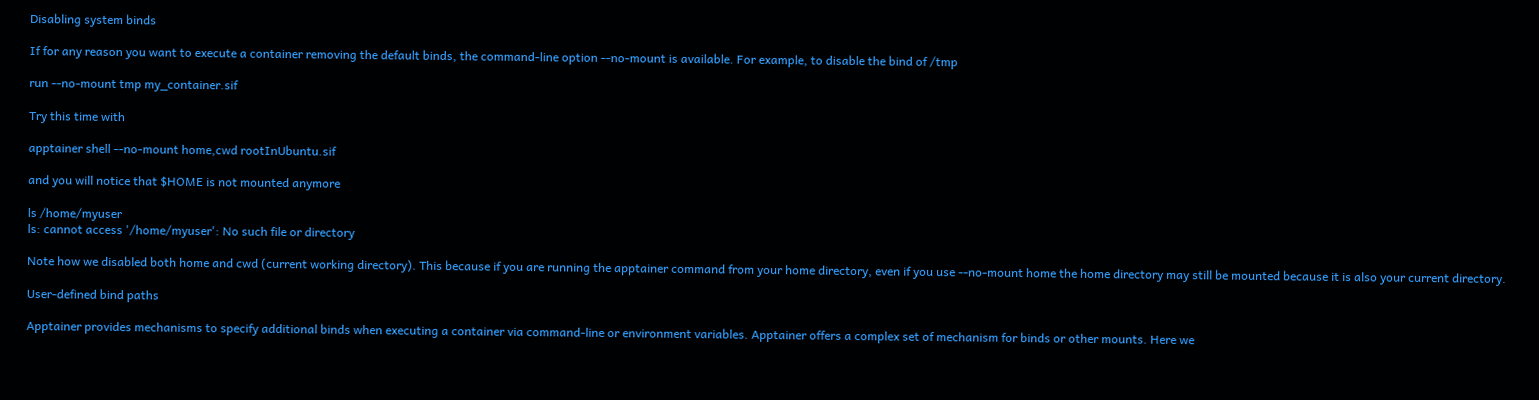Disabling system binds

If for any reason you want to execute a container removing the default binds, the command-line option --no-mount is available. For example, to disable the bind of /tmp

run --no-mount tmp my_container.sif

Try this time with

apptainer shell --no-mount home,cwd rootInUbuntu.sif

and you will notice that $HOME is not mounted anymore

ls /home/myuser
ls: cannot access '/home/myuser': No such file or directory

Note how we disabled both home and cwd (current working directory). This because if you are running the apptainer command from your home directory, even if you use --no-mount home the home directory may still be mounted because it is also your current directory.

User-defined bind paths

Apptainer provides mechanisms to specify additional binds when executing a container via command-line or environment variables. Apptainer offers a complex set of mechanism for binds or other mounts. Here we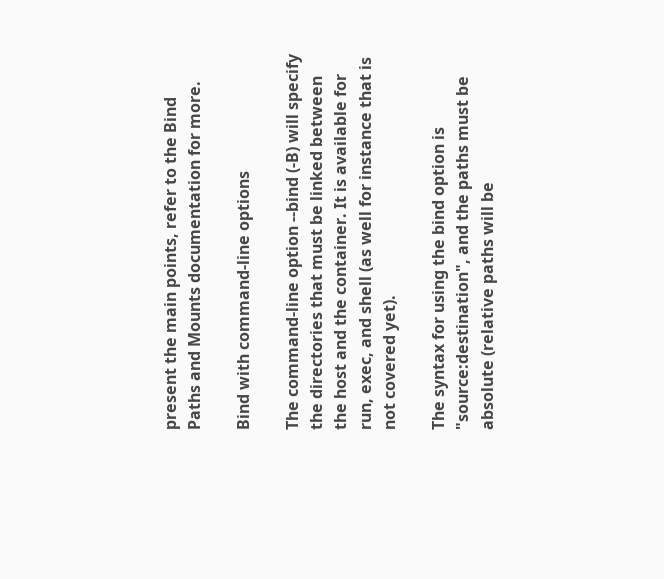present the main points, refer to the Bind Paths and Mounts documentation for more.

Bind with command-line options

The command-line option --bind (-B) will specify the directories that must be linked between the host and the container. It is available for run, exec, and shell (as well for instance that is not covered yet).

The syntax for using the bind option is "source:destination", and the paths must be absolute (relative paths will be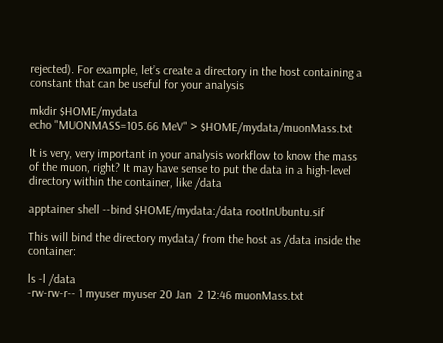rejected). For example, let’s create a directory in the host containing a constant that can be useful for your analysis

mkdir $HOME/mydata
echo "MUONMASS=105.66 MeV" > $HOME/mydata/muonMass.txt

It is very, very important in your analysis workflow to know the mass of the muon, right? It may have sense to put the data in a high-level directory within the container, like /data

apptainer shell --bind $HOME/mydata:/data rootInUbuntu.sif

This will bind the directory mydata/ from the host as /data inside the container:

ls -l /data
-rw-rw-r-- 1 myuser myuser 20 Jan  2 12:46 muonMass.txt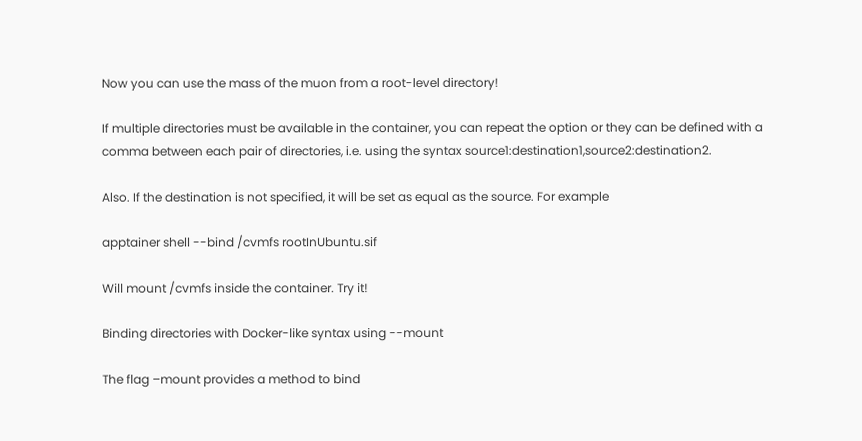Now you can use the mass of the muon from a root-level directory!

If multiple directories must be available in the container, you can repeat the option or they can be defined with a comma between each pair of directories, i.e. using the syntax source1:destination1,source2:destination2.

Also. If the destination is not specified, it will be set as equal as the source. For example

apptainer shell --bind /cvmfs rootInUbuntu.sif

Will mount /cvmfs inside the container. Try it!

Binding directories with Docker-like syntax using --mount

The flag –mount provides a method to bind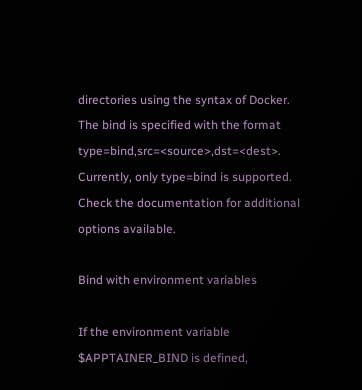directories using the syntax of Docker. The bind is specified with the format type=bind,src=<source>,dst=<dest>. Currently, only type=bind is supported. Check the documentation for additional options available.

Bind with environment variables

If the environment variable $APPTAINER_BIND is defined,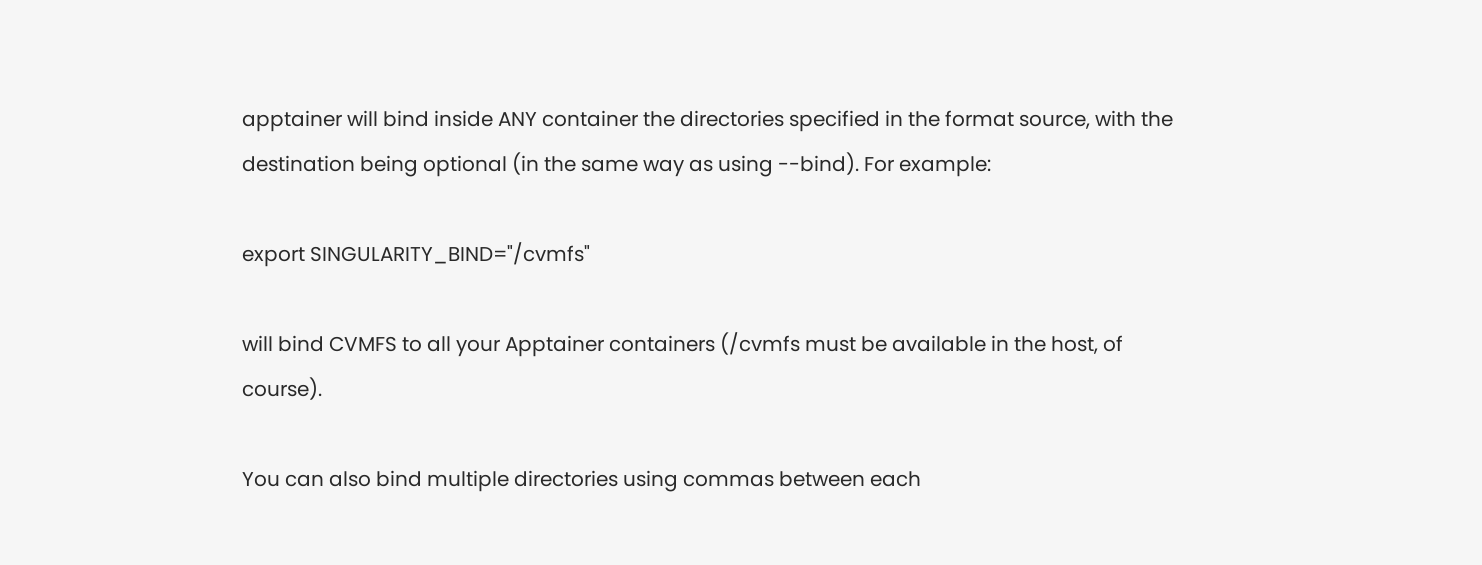apptainer will bind inside ANY container the directories specified in the format source, with the destination being optional (in the same way as using --bind). For example:

export SINGULARITY_BIND="/cvmfs"

will bind CVMFS to all your Apptainer containers (/cvmfs must be available in the host, of course).

You can also bind multiple directories using commas between each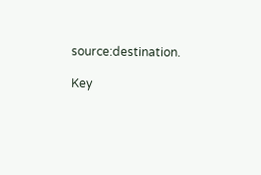source:destination.

Key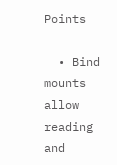Points

  • Bind mounts allow reading and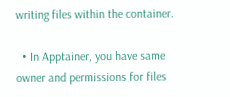writing files within the container.

  • In Apptainer, you have same owner and permissions for files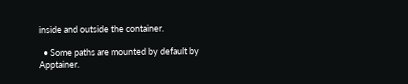inside and outside the container.

  • Some paths are mounted by default by Apptainer.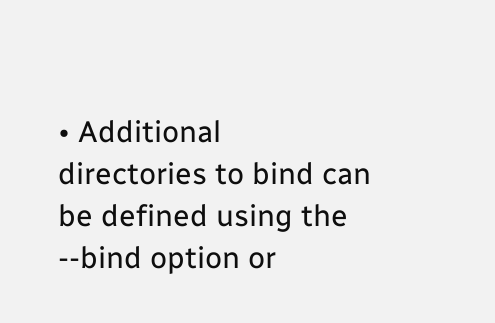• Additional directories to bind can be defined using the --bind option or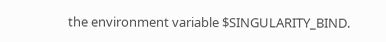the environment variable $SINGULARITY_BIND.